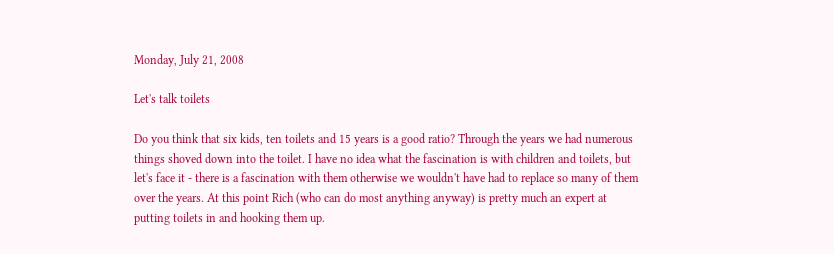Monday, July 21, 2008

Let's talk toilets

Do you think that six kids, ten toilets and 15 years is a good ratio? Through the years we had numerous things shoved down into the toilet. I have no idea what the fascination is with children and toilets, but let's face it - there is a fascination with them otherwise we wouldn't have had to replace so many of them over the years. At this point Rich (who can do most anything anyway) is pretty much an expert at putting toilets in and hooking them up.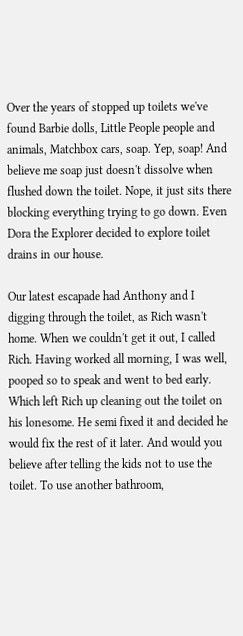Over the years of stopped up toilets we've found Barbie dolls, Little People people and animals, Matchbox cars, soap. Yep, soap! And believe me soap just doesn't dissolve when flushed down the toilet. Nope, it just sits there blocking everything trying to go down. Even Dora the Explorer decided to explore toilet drains in our house.

Our latest escapade had Anthony and I digging through the toilet, as Rich wasn't home. When we couldn't get it out, I called Rich. Having worked all morning, I was well, pooped so to speak and went to bed early. Which left Rich up cleaning out the toilet on his lonesome. He semi fixed it and decided he would fix the rest of it later. And would you believe after telling the kids not to use the toilet. To use another bathroom,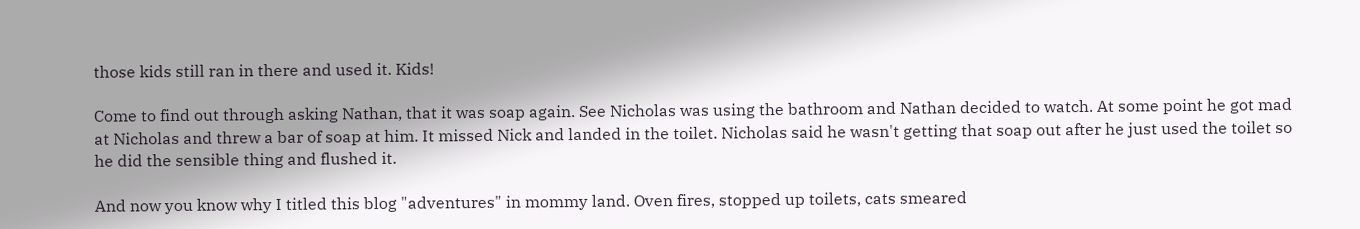those kids still ran in there and used it. Kids!

Come to find out through asking Nathan, that it was soap again. See Nicholas was using the bathroom and Nathan decided to watch. At some point he got mad at Nicholas and threw a bar of soap at him. It missed Nick and landed in the toilet. Nicholas said he wasn't getting that soap out after he just used the toilet so he did the sensible thing and flushed it.

And now you know why I titled this blog "adventures" in mommy land. Oven fires, stopped up toilets, cats smeared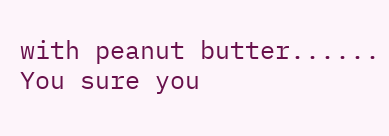with peanut butter...... You sure you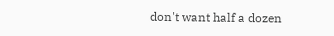don't want half a dozen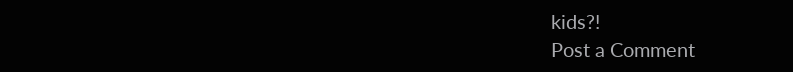kids?!
Post a Comment